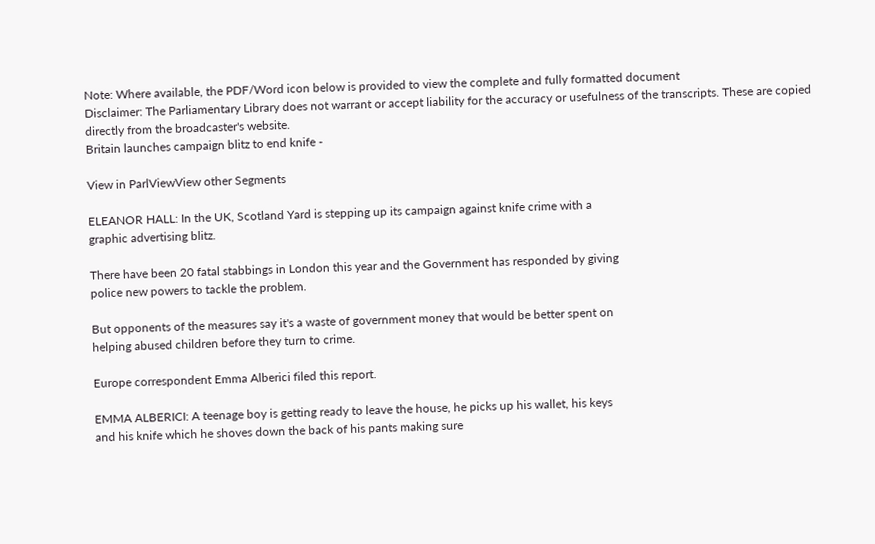Note: Where available, the PDF/Word icon below is provided to view the complete and fully formatted document
Disclaimer: The Parliamentary Library does not warrant or accept liability for the accuracy or usefulness of the transcripts. These are copied directly from the broadcaster's website.
Britain launches campaign blitz to end knife -

View in ParlViewView other Segments

ELEANOR HALL: In the UK, Scotland Yard is stepping up its campaign against knife crime with a
graphic advertising blitz.

There have been 20 fatal stabbings in London this year and the Government has responded by giving
police new powers to tackle the problem.

But opponents of the measures say it's a waste of government money that would be better spent on
helping abused children before they turn to crime.

Europe correspondent Emma Alberici filed this report.

EMMA ALBERICI: A teenage boy is getting ready to leave the house, he picks up his wallet, his keys
and his knife which he shoves down the back of his pants making sure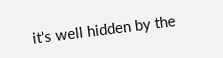it's well hidden by the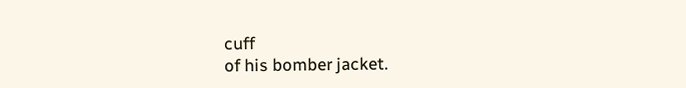cuff
of his bomber jacket.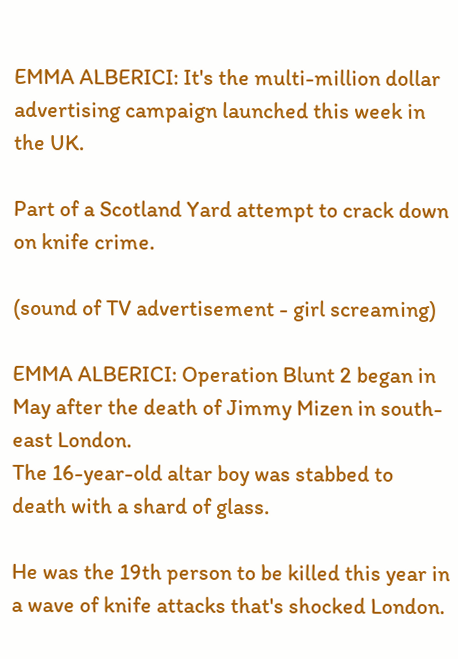EMMA ALBERICI: It's the multi-million dollar advertising campaign launched this week in the UK.

Part of a Scotland Yard attempt to crack down on knife crime.

(sound of TV advertisement - girl screaming)

EMMA ALBERICI: Operation Blunt 2 began in May after the death of Jimmy Mizen in south-east London.
The 16-year-old altar boy was stabbed to death with a shard of glass.

He was the 19th person to be killed this year in a wave of knife attacks that's shocked London.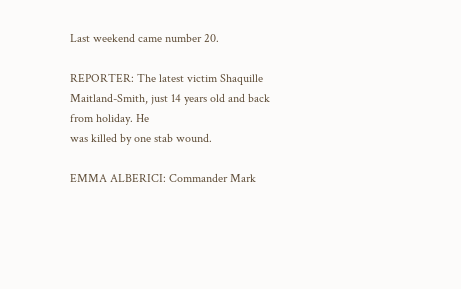Last weekend came number 20.

REPORTER: The latest victim Shaquille Maitland-Smith, just 14 years old and back from holiday. He
was killed by one stab wound.

EMMA ALBERICI: Commander Mark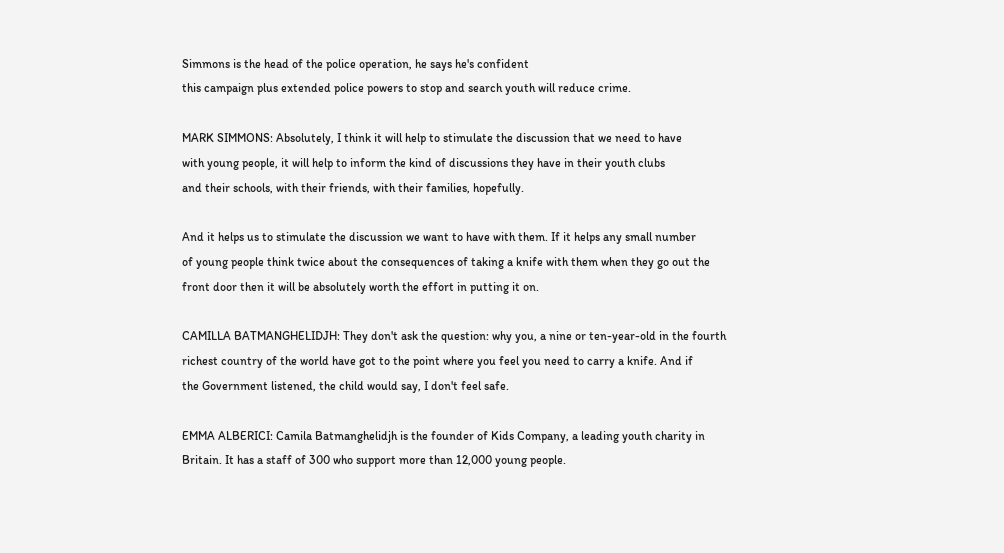Simmons is the head of the police operation, he says he's confident
this campaign plus extended police powers to stop and search youth will reduce crime.

MARK SIMMONS: Absolutely, I think it will help to stimulate the discussion that we need to have
with young people, it will help to inform the kind of discussions they have in their youth clubs
and their schools, with their friends, with their families, hopefully.

And it helps us to stimulate the discussion we want to have with them. If it helps any small number
of young people think twice about the consequences of taking a knife with them when they go out the
front door then it will be absolutely worth the effort in putting it on.

CAMILLA BATMANGHELIDJH: They don't ask the question: why you, a nine or ten-year-old in the fourth
richest country of the world have got to the point where you feel you need to carry a knife. And if
the Government listened, the child would say, I don't feel safe.

EMMA ALBERICI: Camila Batmanghelidjh is the founder of Kids Company, a leading youth charity in
Britain. It has a staff of 300 who support more than 12,000 young people.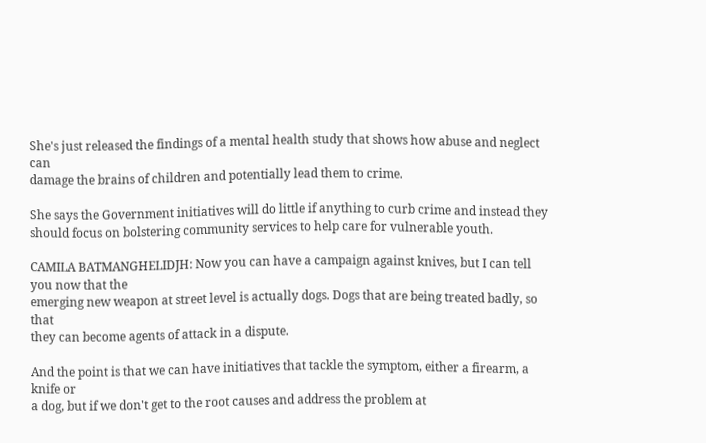She's just released the findings of a mental health study that shows how abuse and neglect can
damage the brains of children and potentially lead them to crime.

She says the Government initiatives will do little if anything to curb crime and instead they
should focus on bolstering community services to help care for vulnerable youth.

CAMILA BATMANGHELIDJH: Now you can have a campaign against knives, but I can tell you now that the
emerging new weapon at street level is actually dogs. Dogs that are being treated badly, so that
they can become agents of attack in a dispute.

And the point is that we can have initiatives that tackle the symptom, either a firearm, a knife or
a dog, but if we don't get to the root causes and address the problem at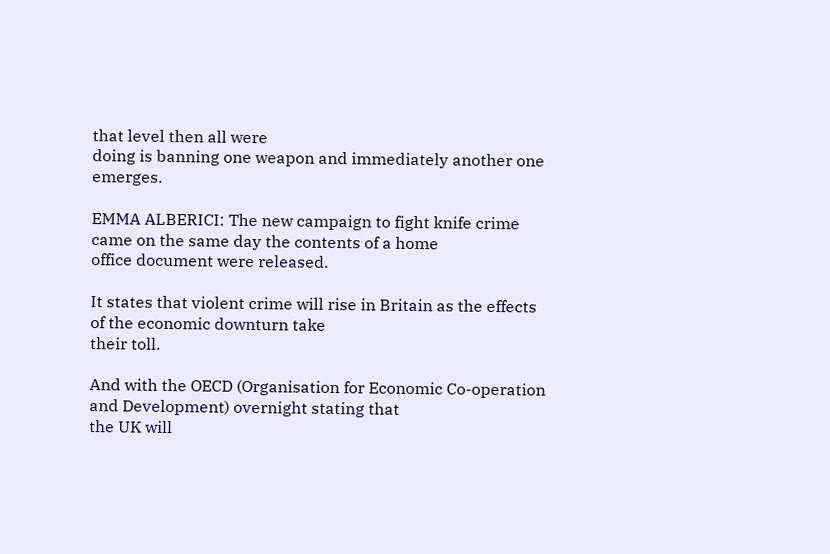that level then all were
doing is banning one weapon and immediately another one emerges.

EMMA ALBERICI: The new campaign to fight knife crime came on the same day the contents of a home
office document were released.

It states that violent crime will rise in Britain as the effects of the economic downturn take
their toll.

And with the OECD (Organisation for Economic Co-operation and Development) overnight stating that
the UK will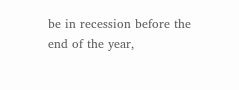be in recession before the end of the year,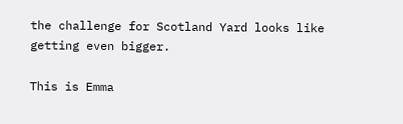the challenge for Scotland Yard looks like
getting even bigger.

This is Emma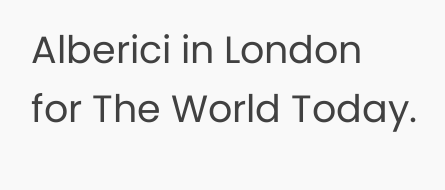Alberici in London for The World Today.